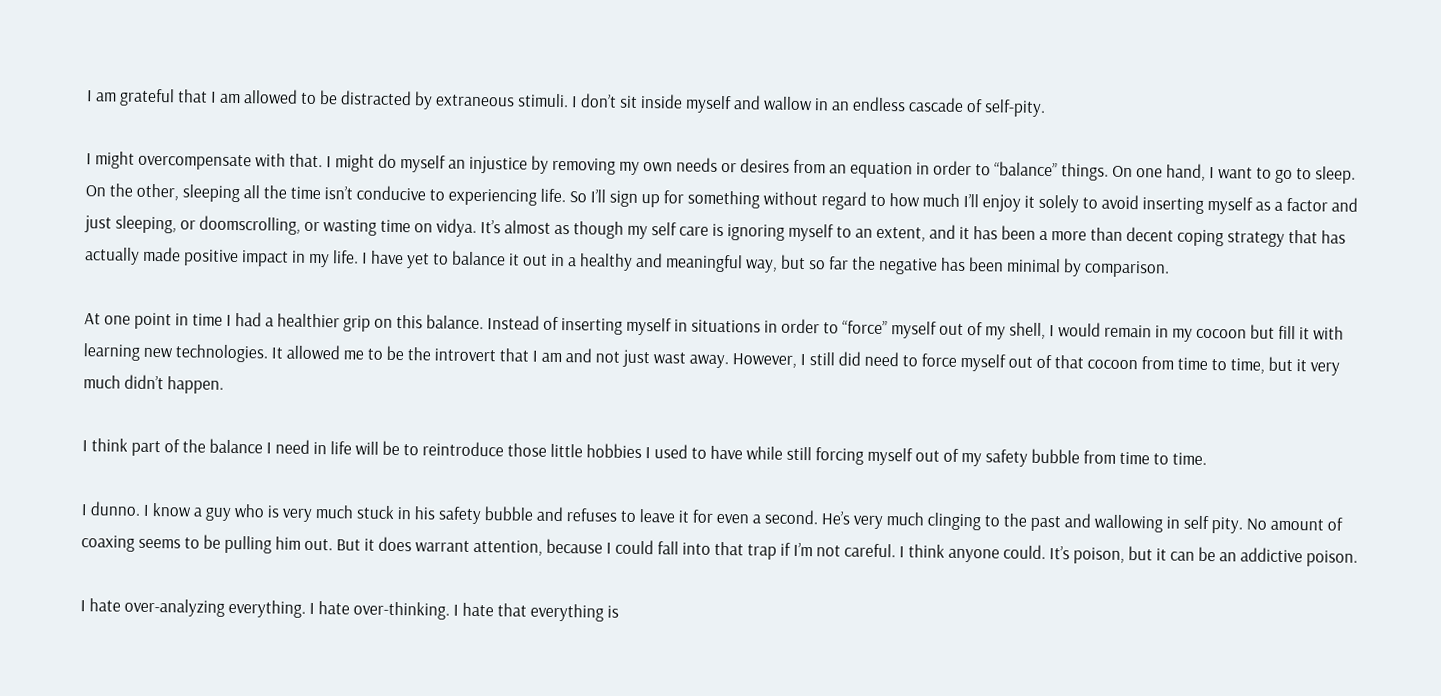I am grateful that I am allowed to be distracted by extraneous stimuli. I don’t sit inside myself and wallow in an endless cascade of self-pity.

I might overcompensate with that. I might do myself an injustice by removing my own needs or desires from an equation in order to “balance” things. On one hand, I want to go to sleep. On the other, sleeping all the time isn’t conducive to experiencing life. So I’ll sign up for something without regard to how much I’ll enjoy it solely to avoid inserting myself as a factor and just sleeping, or doomscrolling, or wasting time on vidya. It’s almost as though my self care is ignoring myself to an extent, and it has been a more than decent coping strategy that has actually made positive impact in my life. I have yet to balance it out in a healthy and meaningful way, but so far the negative has been minimal by comparison.

At one point in time I had a healthier grip on this balance. Instead of inserting myself in situations in order to “force” myself out of my shell, I would remain in my cocoon but fill it with learning new technologies. It allowed me to be the introvert that I am and not just wast away. However, I still did need to force myself out of that cocoon from time to time, but it very much didn’t happen.

I think part of the balance I need in life will be to reintroduce those little hobbies I used to have while still forcing myself out of my safety bubble from time to time.

I dunno. I know a guy who is very much stuck in his safety bubble and refuses to leave it for even a second. He’s very much clinging to the past and wallowing in self pity. No amount of coaxing seems to be pulling him out. But it does warrant attention, because I could fall into that trap if I’m not careful. I think anyone could. It’s poison, but it can be an addictive poison.

I hate over-analyzing everything. I hate over-thinking. I hate that everything is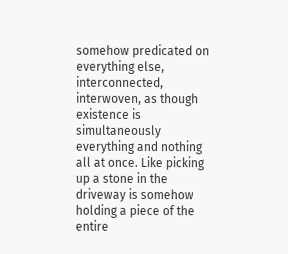somehow predicated on everything else, interconnected, interwoven, as though existence is simultaneously everything and nothing all at once. Like picking up a stone in the driveway is somehow holding a piece of the entire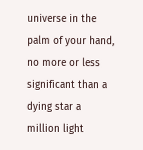universe in the palm of your hand, no more or less significant than a dying star a million light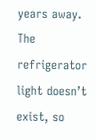years away. The refrigerator light doesn’t exist, so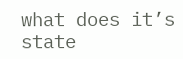what does it’s state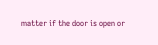matter if the door is open or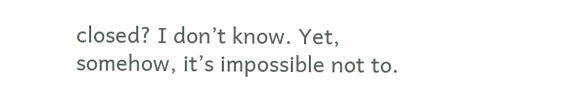closed? I don’t know. Yet, somehow, it’s impossible not to.